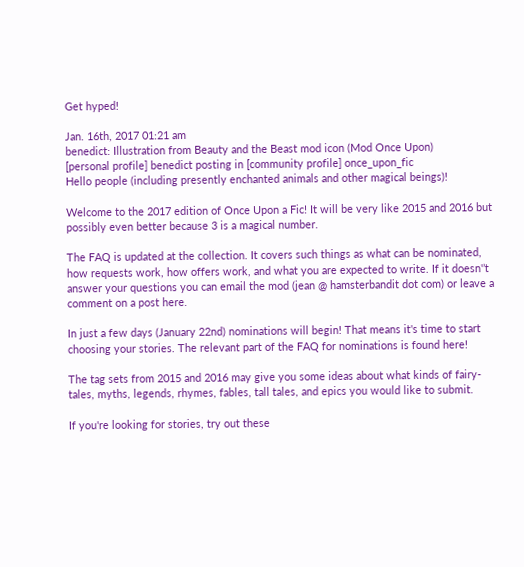Get hyped!

Jan. 16th, 2017 01:21 am
benedict: Illustration from Beauty and the Beast mod icon (Mod Once Upon)
[personal profile] benedict posting in [community profile] once_upon_fic
Hello people (including presently enchanted animals and other magical beings)!

Welcome to the 2017 edition of Once Upon a Fic! It will be very like 2015 and 2016 but possibly even better because 3 is a magical number.

The FAQ is updated at the collection. It covers such things as what can be nominated, how requests work, how offers work, and what you are expected to write. If it doesn'’t answer your questions you can email the mod (jean @ hamsterbandit dot com) or leave a comment on a post here.

In just a few days (January 22nd) nominations will begin! That means it's time to start choosing your stories. The relevant part of the FAQ for nominations is found here!

The tag sets from 2015 and 2016 may give you some ideas about what kinds of fairy-tales, myths, legends, rhymes, fables, tall tales, and epics you would like to submit.

If you're looking for stories, try out these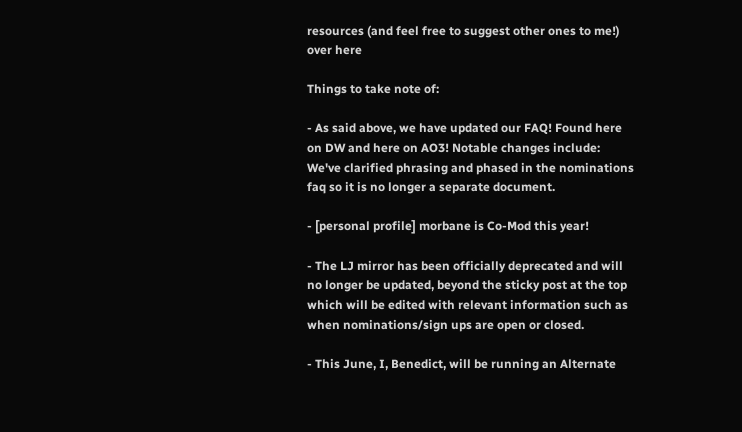resources (and feel free to suggest other ones to me!) over here

Things to take note of:

- As said above, we have updated our FAQ! Found here on DW and here on AO3! Notable changes include: We've clarified phrasing and phased in the nominations faq so it is no longer a separate document.

- [personal profile] morbane is Co-Mod this year!

- The LJ mirror has been officially deprecated and will no longer be updated, beyond the sticky post at the top which will be edited with relevant information such as when nominations/sign ups are open or closed.

- This June, I, Benedict, will be running an Alternate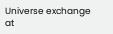Universe exchange at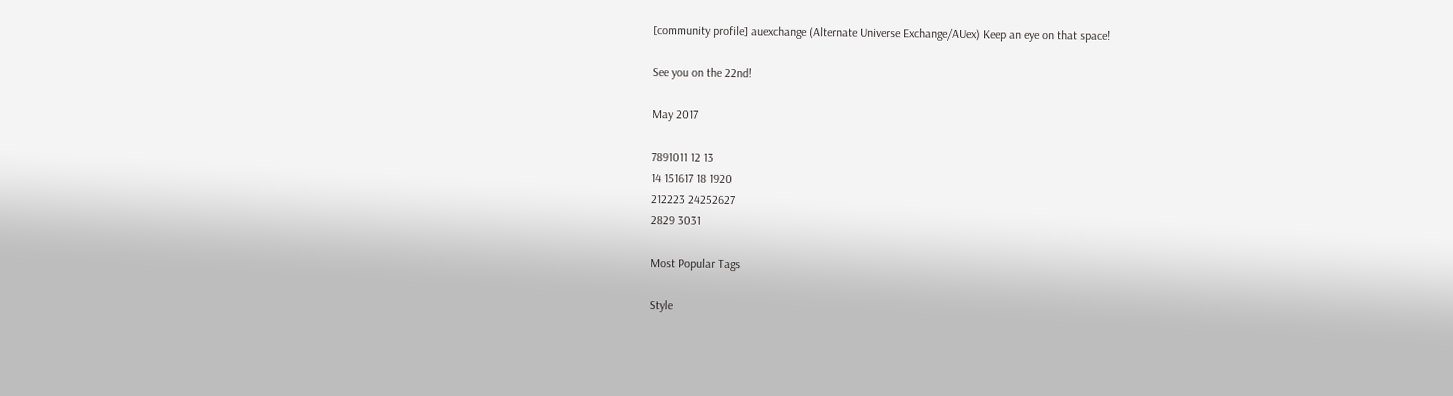[community profile] auexchange (Alternate Universe Exchange/AUex) Keep an eye on that space!

See you on the 22nd!

May 2017

7891011 12 13
14 151617 18 1920
212223 24252627
2829 3031

Most Popular Tags

Style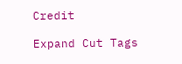Credit

Expand Cut Tags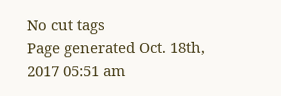No cut tags
Page generated Oct. 18th, 2017 05:51 am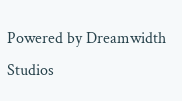Powered by Dreamwidth Studios